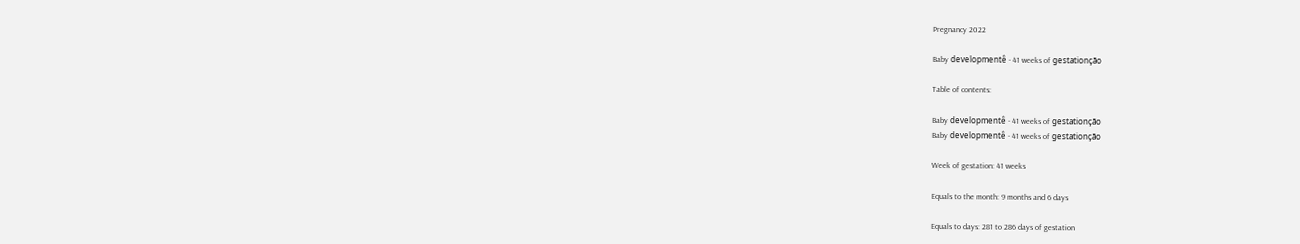Pregnancy 2022

Baby developmentê - 41 weeks of gestationção

Table of contents:

Baby developmentê - 41 weeks of gestationção
Baby developmentê - 41 weeks of gestationção

Week of gestation: 41 weeks

Equals to the month: 9 months and 6 days

Equals to days: 281 to 286 days of gestation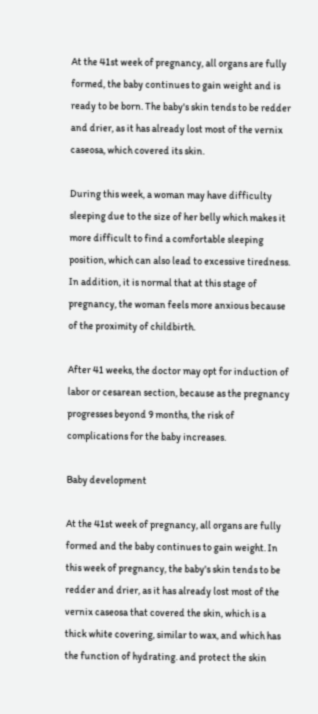At the 41st week of pregnancy, all organs are fully formed, the baby continues to gain weight and is ready to be born. The baby's skin tends to be redder and drier, as it has already lost most of the vernix caseosa, which covered its skin.

During this week, a woman may have difficulty sleeping due to the size of her belly which makes it more difficult to find a comfortable sleeping position, which can also lead to excessive tiredness. In addition, it is normal that at this stage of pregnancy, the woman feels more anxious because of the proximity of childbirth.

After 41 weeks, the doctor may opt for induction of labor or cesarean section, because as the pregnancy progresses beyond 9 months, the risk of complications for the baby increases.

Baby development

At the 41st week of pregnancy, all organs are fully formed and the baby continues to gain weight. In this week of pregnancy, the baby's skin tends to be redder and drier, as it has already lost most of the vernix caseosa that covered the skin, which is a thick white covering, similar to wax, and which has the function of hydrating. and protect the skin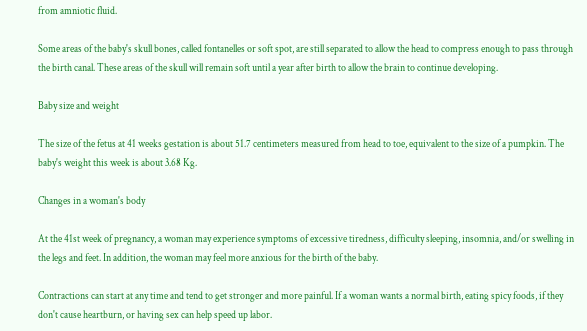from amniotic fluid.

Some areas of the baby's skull bones, called fontanelles or soft spot, are still separated to allow the head to compress enough to pass through the birth canal. These areas of the skull will remain soft until a year after birth to allow the brain to continue developing.

Baby size and weight

The size of the fetus at 41 weeks gestation is about 51.7 centimeters measured from head to toe, equivalent to the size of a pumpkin. The baby's weight this week is about 3.68 Kg.

Changes in a woman's body

At the 41st week of pregnancy, a woman may experience symptoms of excessive tiredness, difficulty sleeping, insomnia, and/or swelling in the legs and feet. In addition, the woman may feel more anxious for the birth of the baby.

Contractions can start at any time and tend to get stronger and more painful. If a woman wants a normal birth, eating spicy foods, if they don't cause heartburn, or having sex can help speed up labor.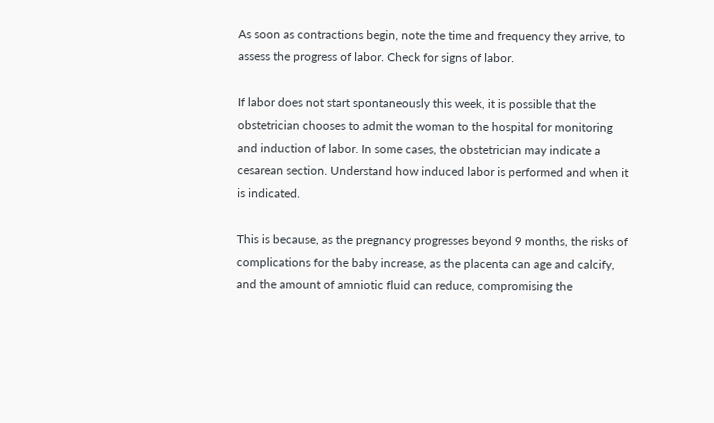As soon as contractions begin, note the time and frequency they arrive, to assess the progress of labor. Check for signs of labor.

If labor does not start spontaneously this week, it is possible that the obstetrician chooses to admit the woman to the hospital for monitoring and induction of labor. In some cases, the obstetrician may indicate a cesarean section. Understand how induced labor is performed and when it is indicated.

This is because, as the pregnancy progresses beyond 9 months, the risks of complications for the baby increase, as the placenta can age and calcify, and the amount of amniotic fluid can reduce, compromising the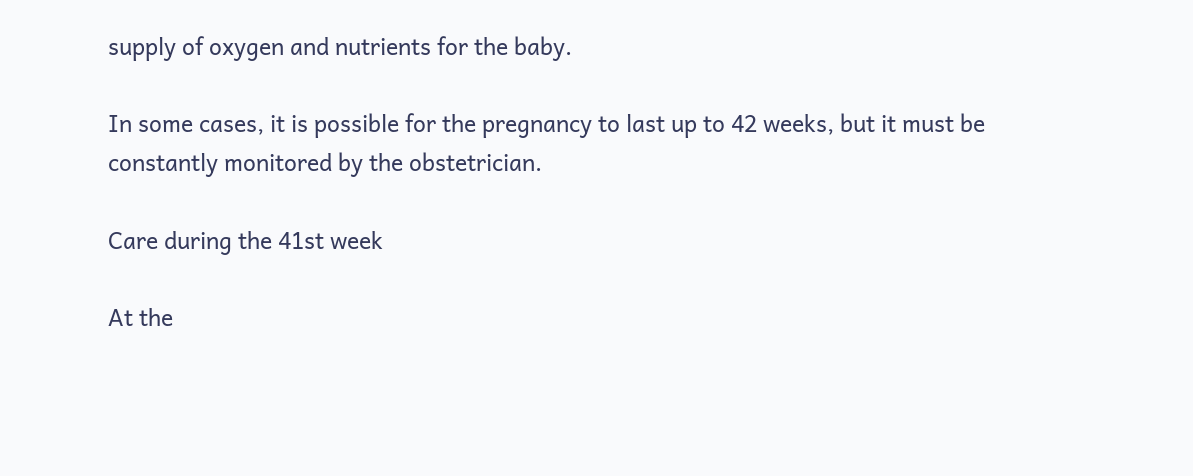supply of oxygen and nutrients for the baby.

In some cases, it is possible for the pregnancy to last up to 42 weeks, but it must be constantly monitored by the obstetrician.

Care during the 41st week

At the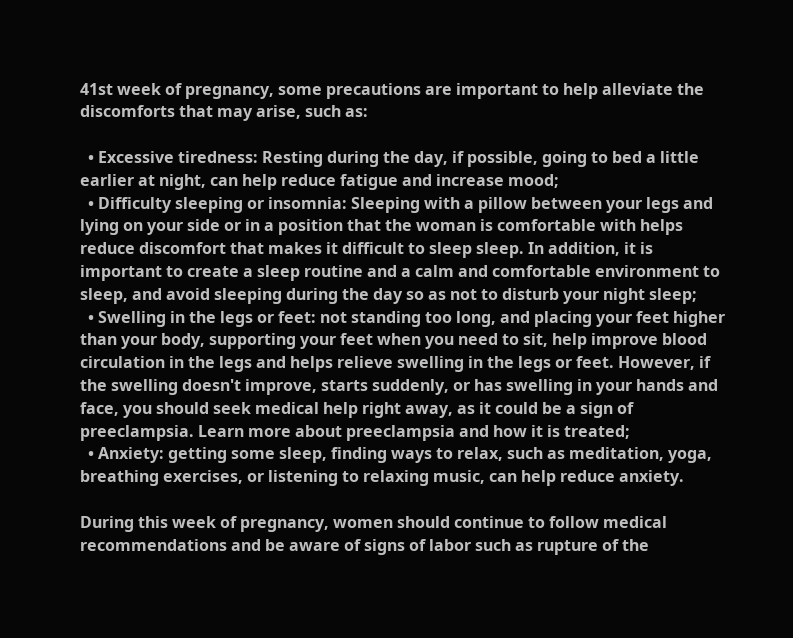41st week of pregnancy, some precautions are important to help alleviate the discomforts that may arise, such as:

  • Excessive tiredness: Resting during the day, if possible, going to bed a little earlier at night, can help reduce fatigue and increase mood;
  • Difficulty sleeping or insomnia: Sleeping with a pillow between your legs and lying on your side or in a position that the woman is comfortable with helps reduce discomfort that makes it difficult to sleep sleep. In addition, it is important to create a sleep routine and a calm and comfortable environment to sleep, and avoid sleeping during the day so as not to disturb your night sleep;
  • Swelling in the legs or feet: not standing too long, and placing your feet higher than your body, supporting your feet when you need to sit, help improve blood circulation in the legs and helps relieve swelling in the legs or feet. However, if the swelling doesn't improve, starts suddenly, or has swelling in your hands and face, you should seek medical help right away, as it could be a sign of preeclampsia. Learn more about preeclampsia and how it is treated;
  • Anxiety: getting some sleep, finding ways to relax, such as meditation, yoga, breathing exercises, or listening to relaxing music, can help reduce anxiety.

During this week of pregnancy, women should continue to follow medical recommendations and be aware of signs of labor such as rupture of the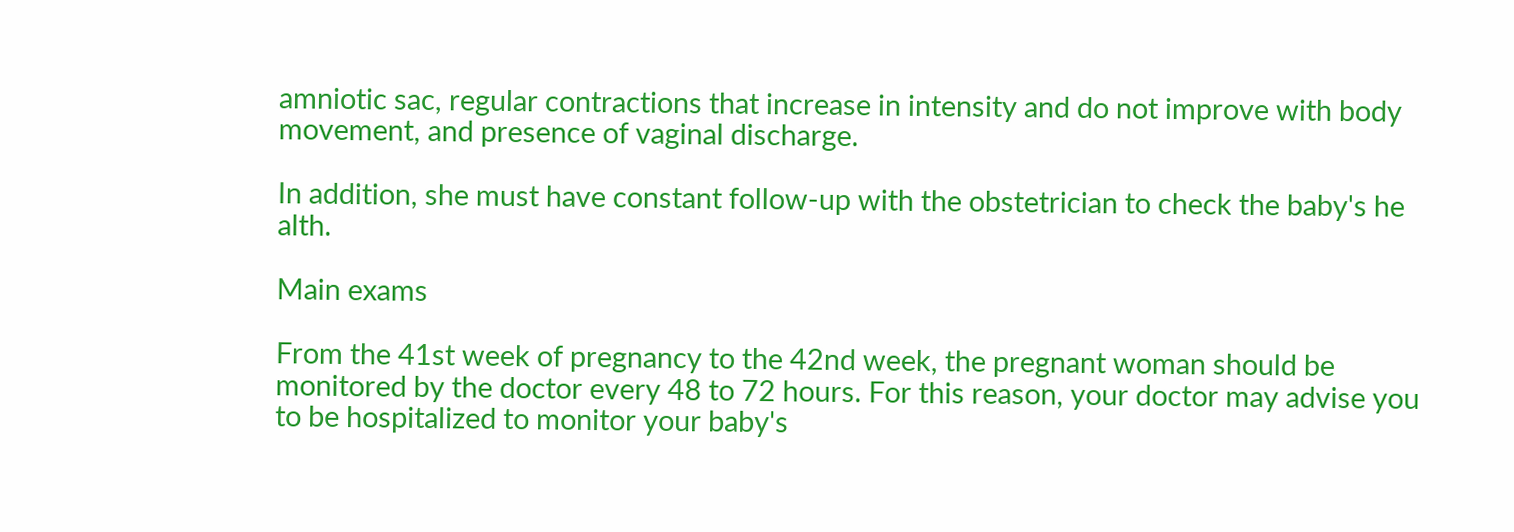amniotic sac, regular contractions that increase in intensity and do not improve with body movement, and presence of vaginal discharge.

In addition, she must have constant follow-up with the obstetrician to check the baby's he alth.

Main exams

From the 41st week of pregnancy to the 42nd week, the pregnant woman should be monitored by the doctor every 48 to 72 hours. For this reason, your doctor may advise you to be hospitalized to monitor your baby's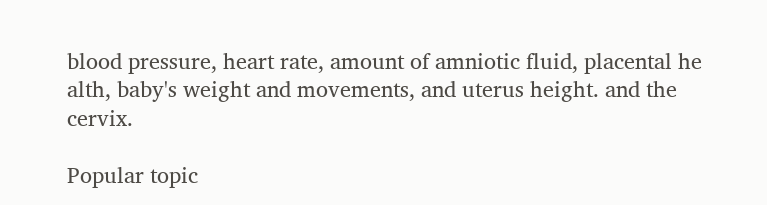blood pressure, heart rate, amount of amniotic fluid, placental he alth, baby's weight and movements, and uterus height. and the cervix.

Popular topic